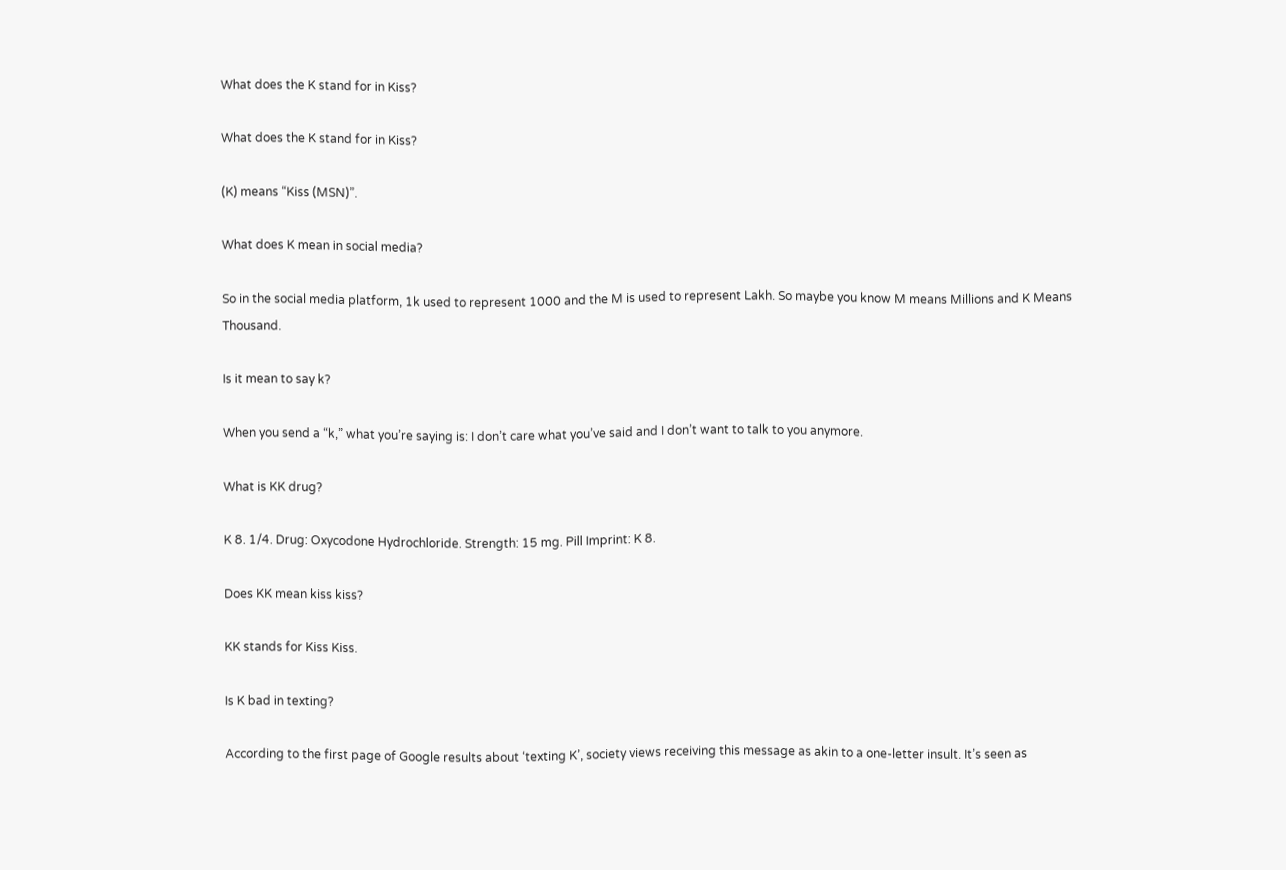What does the K stand for in Kiss?

What does the K stand for in Kiss?

(K) means “Kiss (MSN)”.

What does K mean in social media?

So in the social media platform, 1k used to represent 1000 and the M is used to represent Lakh. So maybe you know M means Millions and K Means Thousand.

Is it mean to say k?

When you send a “k,” what you’re saying is: I don’t care what you’ve said and I don’t want to talk to you anymore.

What is KK drug?

K 8. 1/4. Drug: Oxycodone Hydrochloride. Strength: 15 mg. Pill Imprint: K 8.

Does KK mean kiss kiss?

KK stands for Kiss Kiss.

Is K bad in texting?

According to the first page of Google results about ‘texting K’, society views receiving this message as akin to a one-letter insult. It’s seen as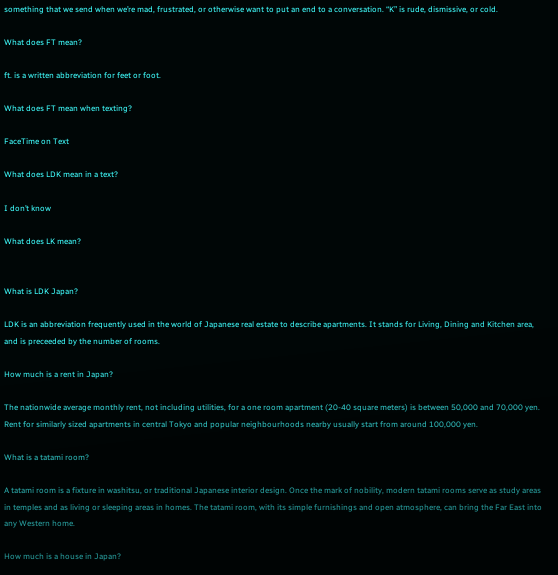something that we send when we’re mad, frustrated, or otherwise want to put an end to a conversation. “K” is rude, dismissive, or cold.

What does FT mean?

ft. is a written abbreviation for feet or foot.

What does FT mean when texting?

FaceTime on Text

What does LDK mean in a text?

I don’t know

What does LK mean?


What is LDK Japan?

LDK is an abbreviation frequently used in the world of Japanese real estate to describe apartments. It stands for Living, Dining and Kitchen area, and is preceeded by the number of rooms.

How much is a rent in Japan?

The nationwide average monthly rent, not including utilities, for a one room apartment (20-40 square meters) is between 50,000 and 70,000 yen. Rent for similarly sized apartments in central Tokyo and popular neighbourhoods nearby usually start from around 100,000 yen.

What is a tatami room?

A tatami room is a fixture in washitsu, or traditional Japanese interior design. Once the mark of nobility, modern tatami rooms serve as study areas in temples and as living or sleeping areas in homes. The tatami room, with its simple furnishings and open atmosphere, can bring the Far East into any Western home.

How much is a house in Japan?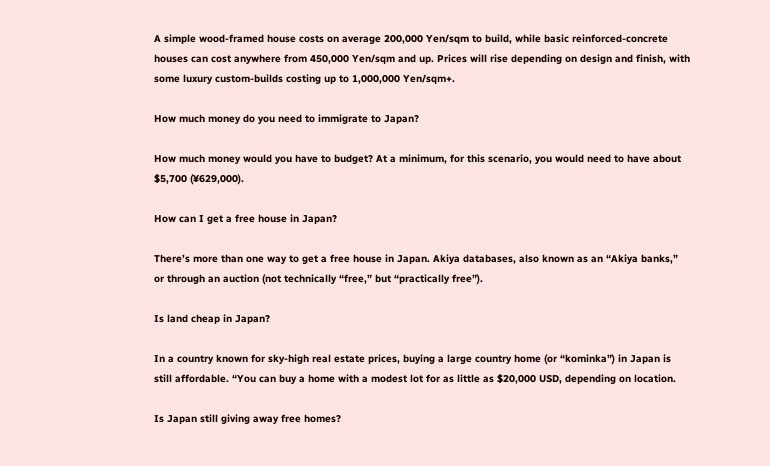A simple wood-framed house costs on average 200,000 Yen/sqm to build, while basic reinforced-concrete houses can cost anywhere from 450,000 Yen/sqm and up. Prices will rise depending on design and finish, with some luxury custom-builds costing up to 1,000,000 Yen/sqm+.

How much money do you need to immigrate to Japan?

How much money would you have to budget? At a minimum, for this scenario, you would need to have about $5,700 (¥629,000).

How can I get a free house in Japan?

There’s more than one way to get a free house in Japan. Akiya databases, also known as an “Akiya banks,” or through an auction (not technically “free,” but “practically free”).

Is land cheap in Japan?

In a country known for sky-high real estate prices, buying a large country home (or “kominka”) in Japan is still affordable. “You can buy a home with a modest lot for as little as $20,000 USD, depending on location.

Is Japan still giving away free homes?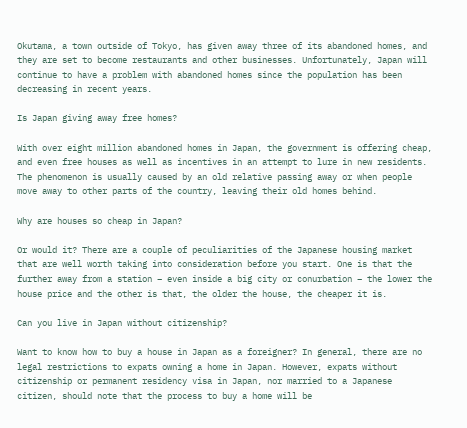Okutama, a town outside of Tokyo, has given away three of its abandoned homes, and they are set to become restaurants and other businesses. Unfortunately, Japan will continue to have a problem with abandoned homes since the population has been decreasing in recent years.

Is Japan giving away free homes?

With over eight million abandoned homes in Japan, the government is offering cheap, and even free houses as well as incentives in an attempt to lure in new residents. The phenomenon is usually caused by an old relative passing away or when people move away to other parts of the country, leaving their old homes behind.

Why are houses so cheap in Japan?

Or would it? There are a couple of peculiarities of the Japanese housing market that are well worth taking into consideration before you start. One is that the further away from a station – even inside a big city or conurbation – the lower the house price and the other is that, the older the house, the cheaper it is.

Can you live in Japan without citizenship?

Want to know how to buy a house in Japan as a foreigner? In general, there are no legal restrictions to expats owning a home in Japan. However, expats without citizenship or permanent residency visa in Japan, nor married to a Japanese citizen, should note that the process to buy a home will be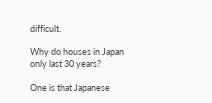difficult.

Why do houses in Japan only last 30 years?

One is that Japanese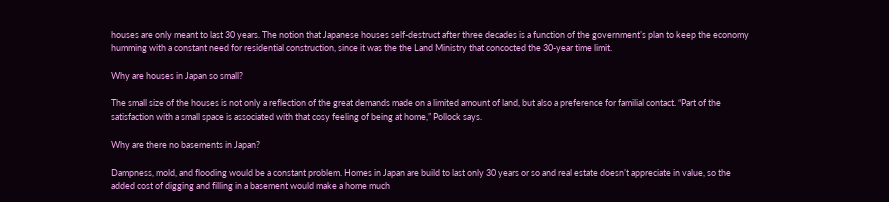houses are only meant to last 30 years. The notion that Japanese houses self-destruct after three decades is a function of the government’s plan to keep the economy humming with a constant need for residential construction, since it was the the Land Ministry that concocted the 30-year time limit.

Why are houses in Japan so small?

The small size of the houses is not only a reflection of the great demands made on a limited amount of land, but also a preference for familial contact. “Part of the satisfaction with a small space is associated with that cosy feeling of being at home,” Pollock says.

Why are there no basements in Japan?

Dampness, mold, and flooding would be a constant problem. Homes in Japan are build to last only 30 years or so and real estate doesn’t appreciate in value, so the added cost of digging and filling in a basement would make a home much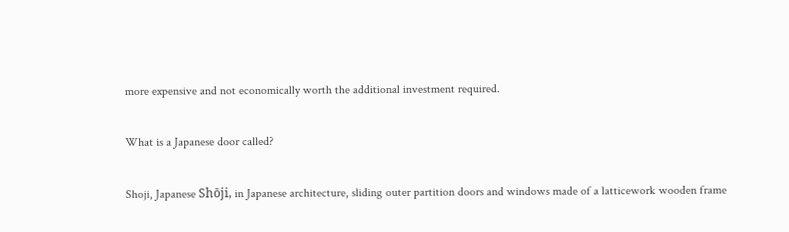more expensive and not economically worth the additional investment required.

What is a Japanese door called?

Shoji, Japanese Shōji, in Japanese architecture, sliding outer partition doors and windows made of a latticework wooden frame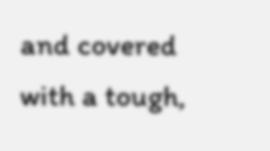and covered with a tough,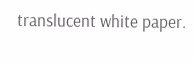translucent white paper.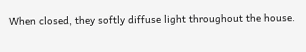When closed, they softly diffuse light throughout the house.